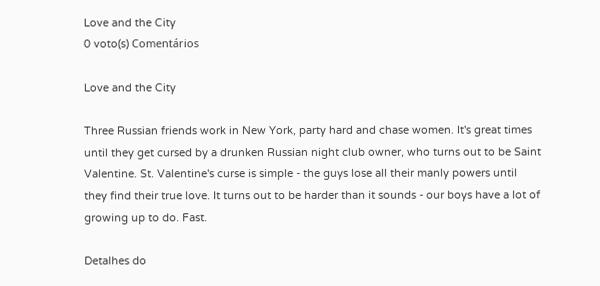Love and the City
0 voto(s) Comentários

Love and the City

Three Russian friends work in New York, party hard and chase women. It's great times until they get cursed by a drunken Russian night club owner, who turns out to be Saint Valentine. St. Valentine's curse is simple - the guys lose all their manly powers until they find their true love. It turns out to be harder than it sounds - our boys have a lot of growing up to do. Fast.

Detalhes do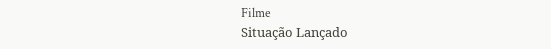Filme
Situação Lançado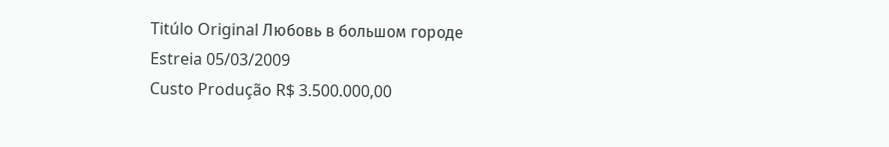Titúlo Original Любовь в большом городе
Estreia 05/03/2009
Custo Produção R$ 3.500.000,00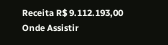Receita R$ 9.112.193,00
Onde Assistir